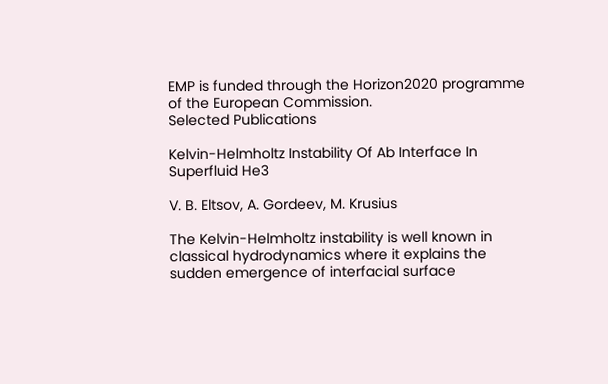EMP is funded through the Horizon2020 programme of the European Commission.
Selected Publications

Kelvin-Helmholtz Instability Of Ab Interface In Superfluid He3

V. B. Eltsov, A. Gordeev, M. Krusius

The Kelvin-Helmholtz instability is well known in classical hydrodynamics where it explains the sudden emergence of interfacial surface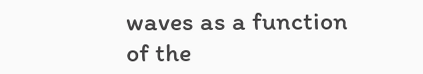waves as a function of the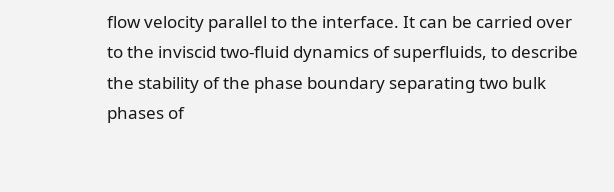flow velocity parallel to the interface. It can be carried over to the inviscid two-fluid dynamics of superfluids, to describe the stability of the phase boundary separating two bulk phases of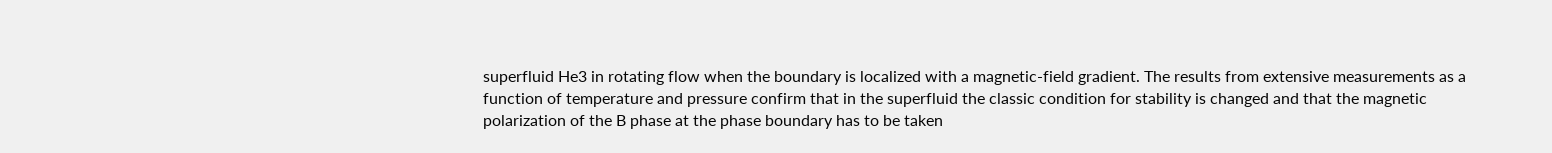superfluid He3 in rotating flow when the boundary is localized with a magnetic-field gradient. The results from extensive measurements as a function of temperature and pressure confirm that in the superfluid the classic condition for stability is changed and that the magnetic polarization of the B phase at the phase boundary has to be taken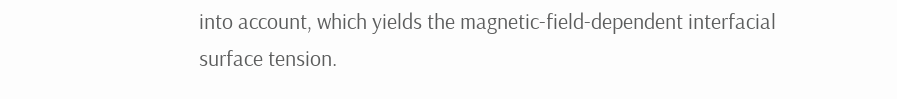into account, which yields the magnetic-field-dependent interfacial surface tension.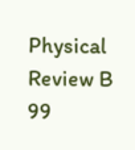Physical Review B 99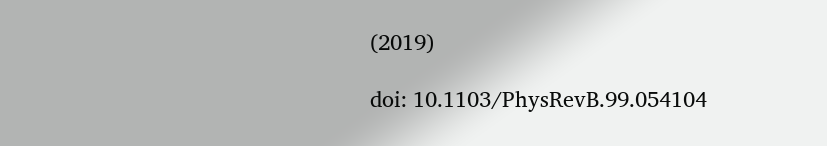(2019)

doi: 10.1103/PhysRevB.99.054104